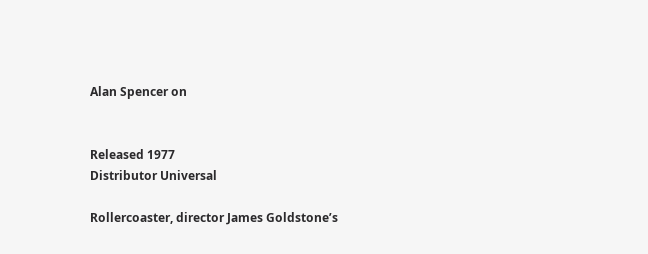Alan Spencer on


Released 1977
Distributor Universal

Rollercoaster, director James Goldstone’s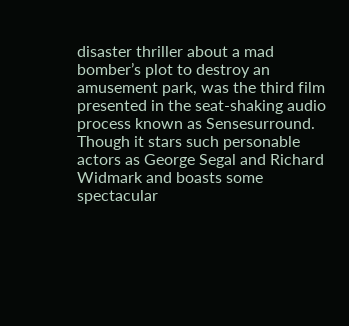disaster thriller about a mad bomber’s plot to destroy an amusement park, was the third film presented in the seat-shaking audio process known as Sensesurround. Though it stars such personable actors as George Segal and Richard Widmark and boasts some spectacular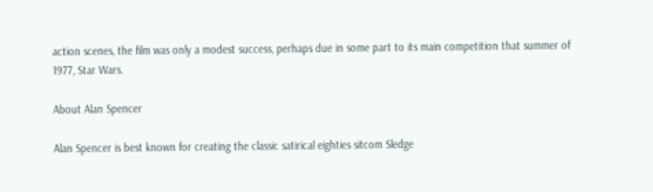action scenes, the film was only a modest success, perhaps due in some part to its main competition that summer of 1977, Star Wars.

About Alan Spencer

Alan Spencer is best known for creating the classic satirical eighties sitcom Sledge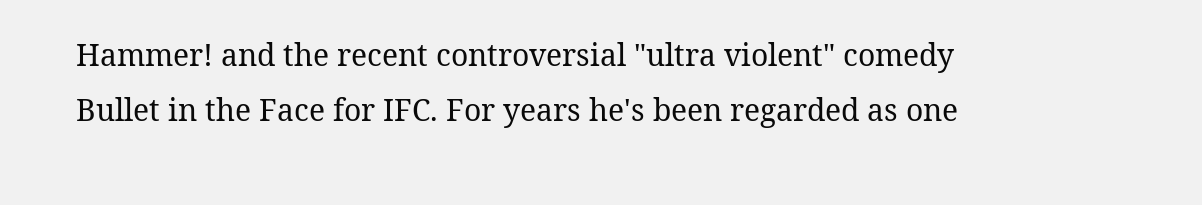Hammer! and the recent controversial "ultra violent" comedy Bullet in the Face for IFC. For years he's been regarded as one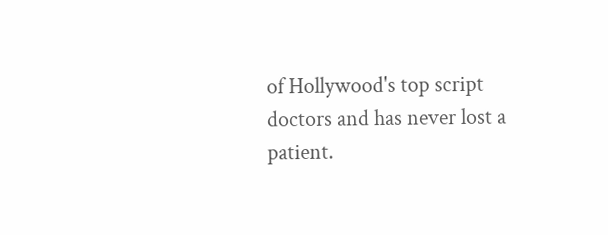of Hollywood's top script doctors and has never lost a patient.